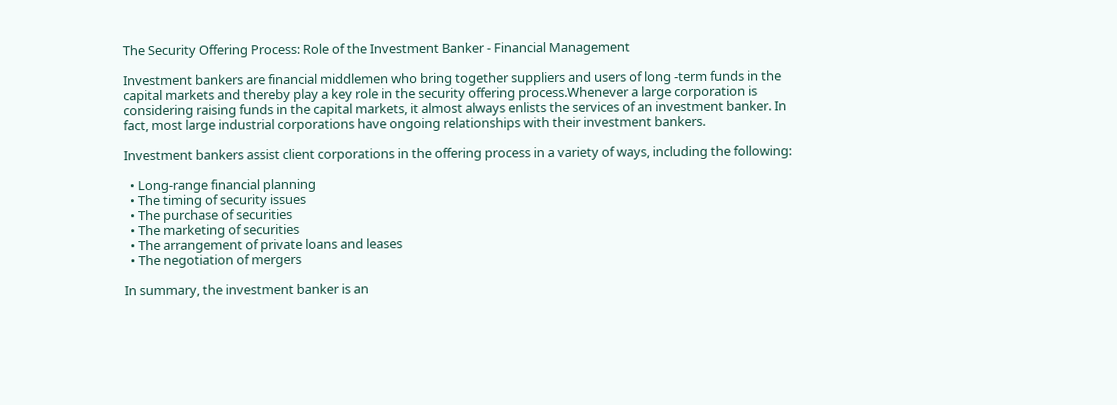The Security Offering Process: Role of the Investment Banker - Financial Management

Investment bankers are financial middlemen who bring together suppliers and users of long -term funds in the capital markets and thereby play a key role in the security offering process.Whenever a large corporation is considering raising funds in the capital markets, it almost always enlists the services of an investment banker. In fact, most large industrial corporations have ongoing relationships with their investment bankers.

Investment bankers assist client corporations in the offering process in a variety of ways, including the following:

  • Long-range financial planning
  • The timing of security issues
  • The purchase of securities
  • The marketing of securities
  • The arrangement of private loans and leases
  • The negotiation of mergers

In summary, the investment banker is an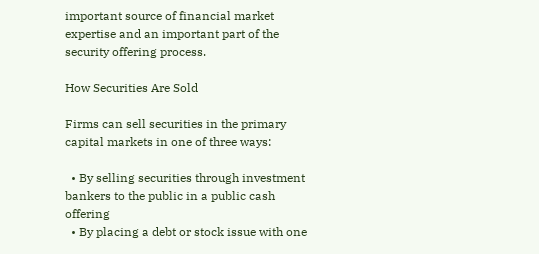important source of financial market expertise and an important part of the security offering process.

How Securities Are Sold

Firms can sell securities in the primary capital markets in one of three ways:

  • By selling securities through investment bankers to the public in a public cash offering
  • By placing a debt or stock issue with one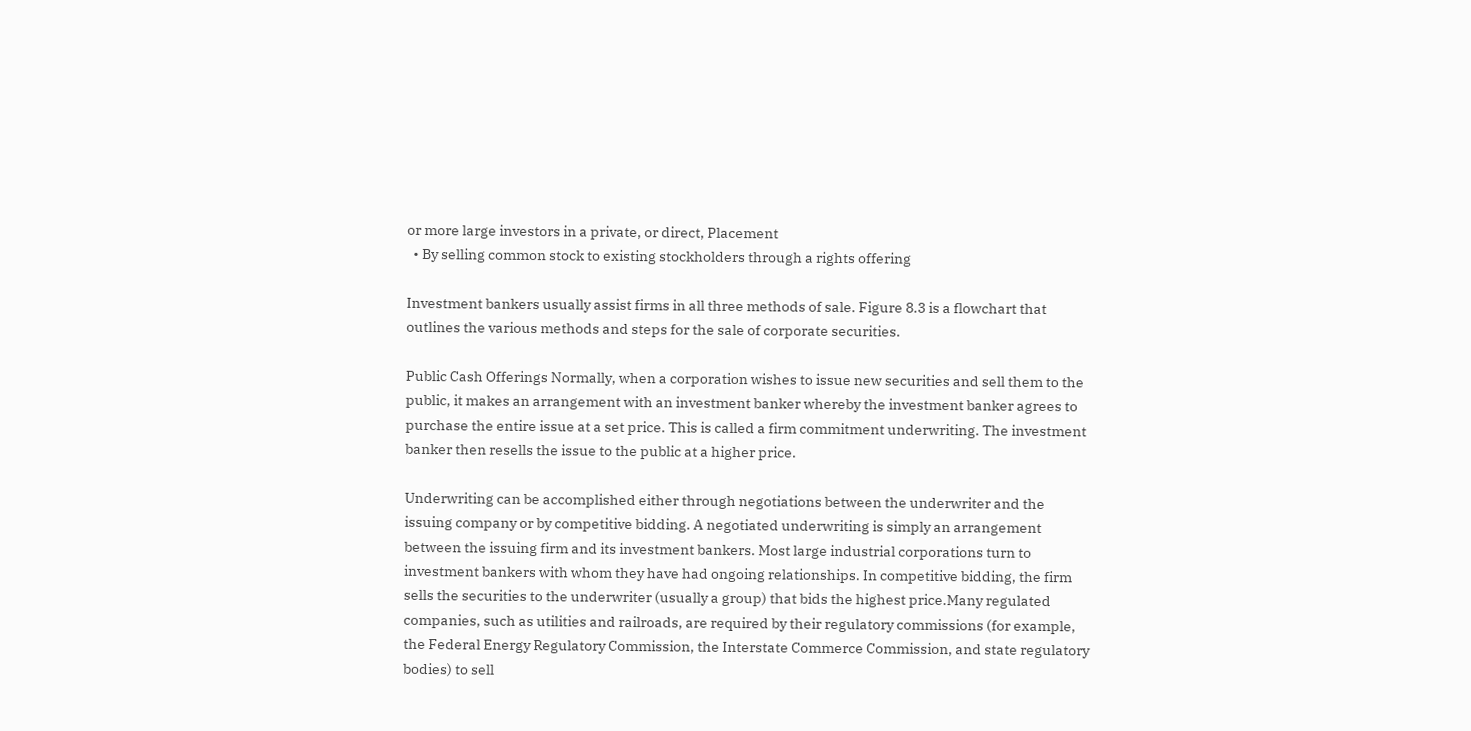or more large investors in a private, or direct, Placement
  • By selling common stock to existing stockholders through a rights offering

Investment bankers usually assist firms in all three methods of sale. Figure 8.3 is a flowchart that outlines the various methods and steps for the sale of corporate securities.

Public Cash Offerings Normally, when a corporation wishes to issue new securities and sell them to the public, it makes an arrangement with an investment banker whereby the investment banker agrees to purchase the entire issue at a set price. This is called a firm commitment underwriting. The investment banker then resells the issue to the public at a higher price.

Underwriting can be accomplished either through negotiations between the underwriter and the issuing company or by competitive bidding. A negotiated underwriting is simply an arrangement between the issuing firm and its investment bankers. Most large industrial corporations turn to investment bankers with whom they have had ongoing relationships. In competitive bidding, the firm sells the securities to the underwriter (usually a group) that bids the highest price.Many regulated companies, such as utilities and railroads, are required by their regulatory commissions (for example, the Federal Energy Regulatory Commission, the Interstate Commerce Commission, and state regulatory bodies) to sell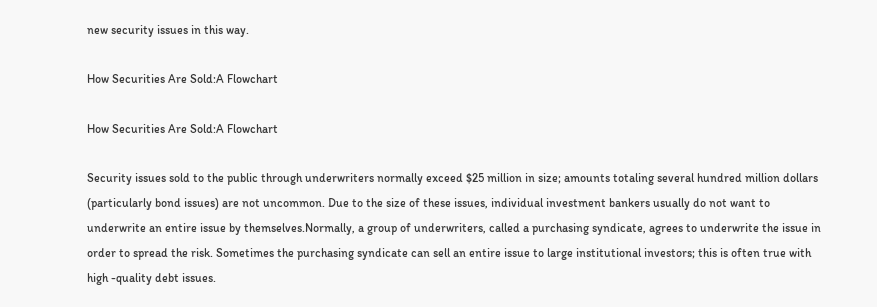new security issues in this way.

How Securities Are Sold:A Flowchart

How Securities Are Sold:A Flowchart

Security issues sold to the public through underwriters normally exceed $25 million in size; amounts totaling several hundred million dollars (particularly bond issues) are not uncommon. Due to the size of these issues, individual investment bankers usually do not want to underwrite an entire issue by themselves.Normally, a group of underwriters, called a purchasing syndicate, agrees to underwrite the issue in order to spread the risk. Sometimes the purchasing syndicate can sell an entire issue to large institutional investors; this is often true with high -quality debt issues.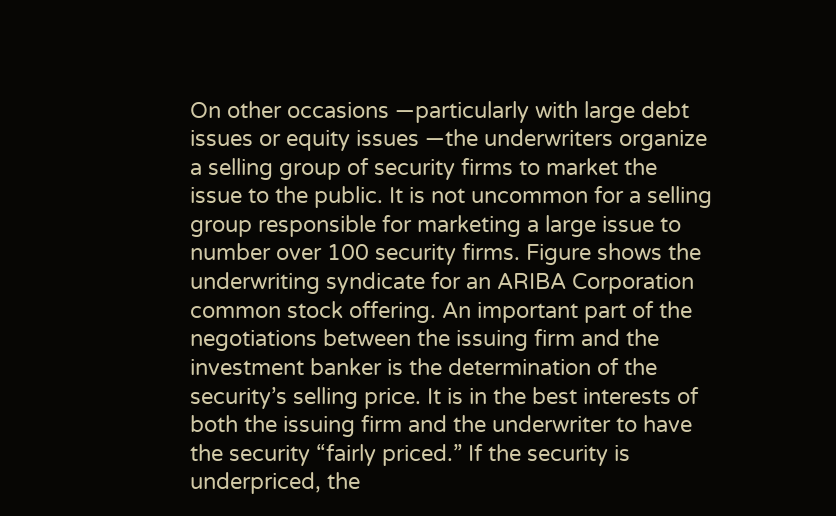On other occasions —particularly with large debt issues or equity issues —the underwriters organize a selling group of security firms to market the issue to the public. It is not uncommon for a selling group responsible for marketing a large issue to number over 100 security firms. Figure shows the underwriting syndicate for an ARIBA Corporation common stock offering. An important part of the negotiations between the issuing firm and the investment banker is the determination of the security’s selling price. It is in the best interests of both the issuing firm and the underwriter to have the security “fairly priced.” If the security is underpriced, the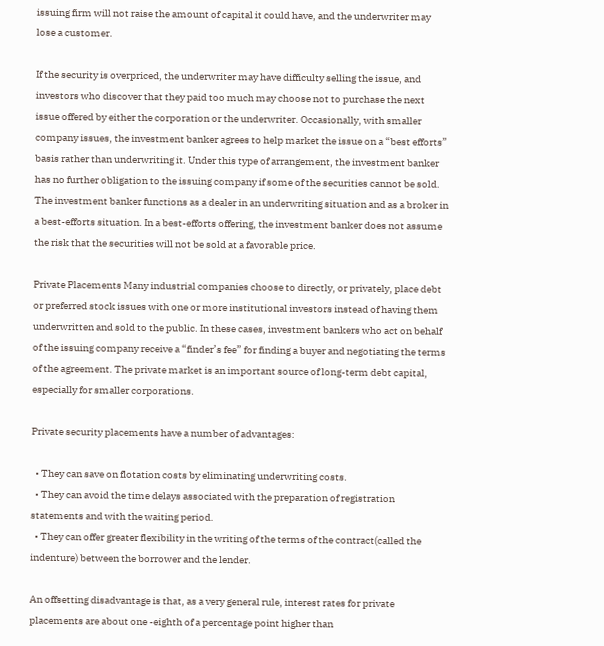issuing firm will not raise the amount of capital it could have, and the underwriter may lose a customer.

If the security is overpriced, the underwriter may have difficulty selling the issue, and investors who discover that they paid too much may choose not to purchase the next issue offered by either the corporation or the underwriter. Occasionally, with smaller company issues, the investment banker agrees to help market the issue on a “best efforts” basis rather than underwriting it. Under this type of arrangement, the investment banker has no further obligation to the issuing company if some of the securities cannot be sold. The investment banker functions as a dealer in an underwriting situation and as a broker in a best-efforts situation. In a best-efforts offering, the investment banker does not assume the risk that the securities will not be sold at a favorable price.

Private Placements Many industrial companies choose to directly, or privately, place debt or preferred stock issues with one or more institutional investors instead of having them underwritten and sold to the public. In these cases, investment bankers who act on behalf of the issuing company receive a “finder’s fee” for finding a buyer and negotiating the terms of the agreement. The private market is an important source of long-term debt capital, especially for smaller corporations.

Private security placements have a number of advantages:

  • They can save on flotation costs by eliminating underwriting costs.
  • They can avoid the time delays associated with the preparation of registration statements and with the waiting period.
  • They can offer greater flexibility in the writing of the terms of the contract(called the indenture) between the borrower and the lender.

An offsetting disadvantage is that, as a very general rule, interest rates for private placements are about one -eighth of a percentage point higher than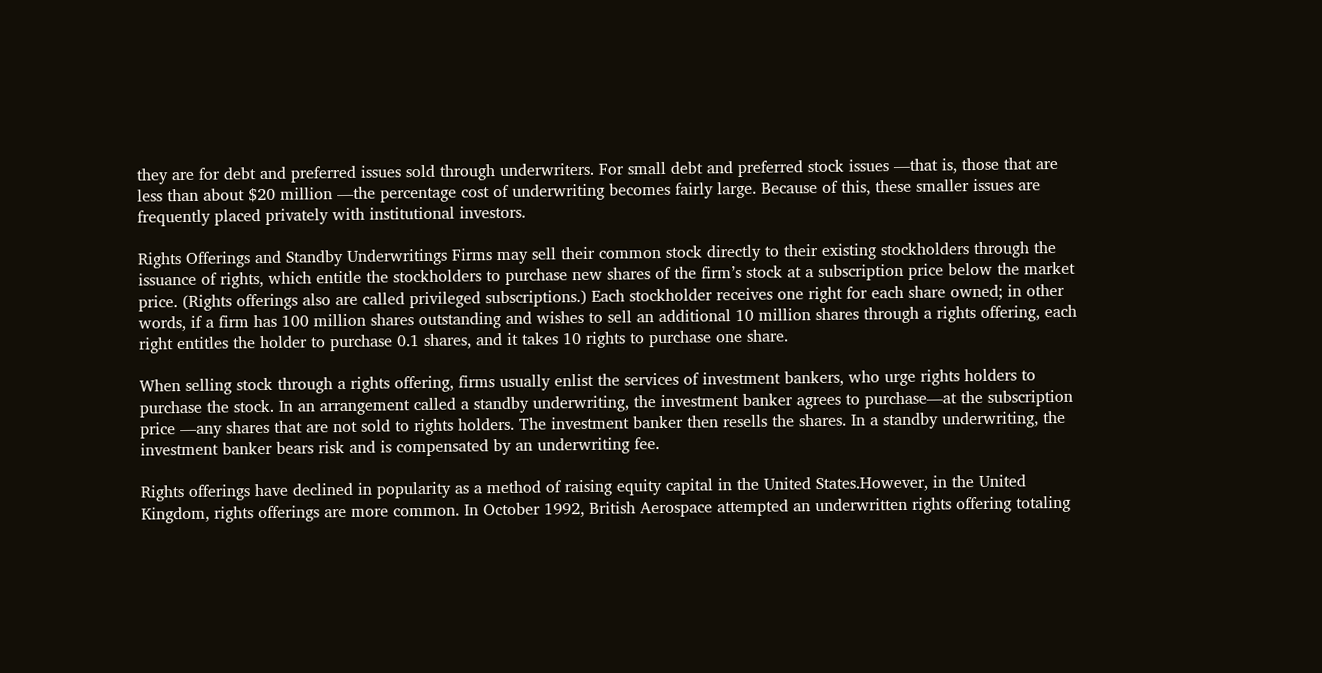they are for debt and preferred issues sold through underwriters. For small debt and preferred stock issues —that is, those that are less than about $20 million —the percentage cost of underwriting becomes fairly large. Because of this, these smaller issues are frequently placed privately with institutional investors.

Rights Offerings and Standby Underwritings Firms may sell their common stock directly to their existing stockholders through the issuance of rights, which entitle the stockholders to purchase new shares of the firm’s stock at a subscription price below the market price. (Rights offerings also are called privileged subscriptions.) Each stockholder receives one right for each share owned; in other words, if a firm has 100 million shares outstanding and wishes to sell an additional 10 million shares through a rights offering, each right entitles the holder to purchase 0.1 shares, and it takes 10 rights to purchase one share.

When selling stock through a rights offering, firms usually enlist the services of investment bankers, who urge rights holders to purchase the stock. In an arrangement called a standby underwriting, the investment banker agrees to purchase—at the subscription price —any shares that are not sold to rights holders. The investment banker then resells the shares. In a standby underwriting, the investment banker bears risk and is compensated by an underwriting fee.

Rights offerings have declined in popularity as a method of raising equity capital in the United States.However, in the United Kingdom, rights offerings are more common. In October 1992, British Aerospace attempted an underwritten rights offering totaling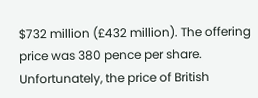$732 million (£432 million). The offering price was 380 pence per share. Unfortunately, the price of British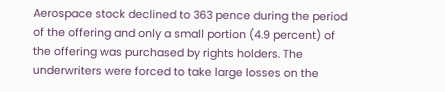Aerospace stock declined to 363 pence during the period of the offering and only a small portion (4.9 percent) of the offering was purchased by rights holders. The underwriters were forced to take large losses on the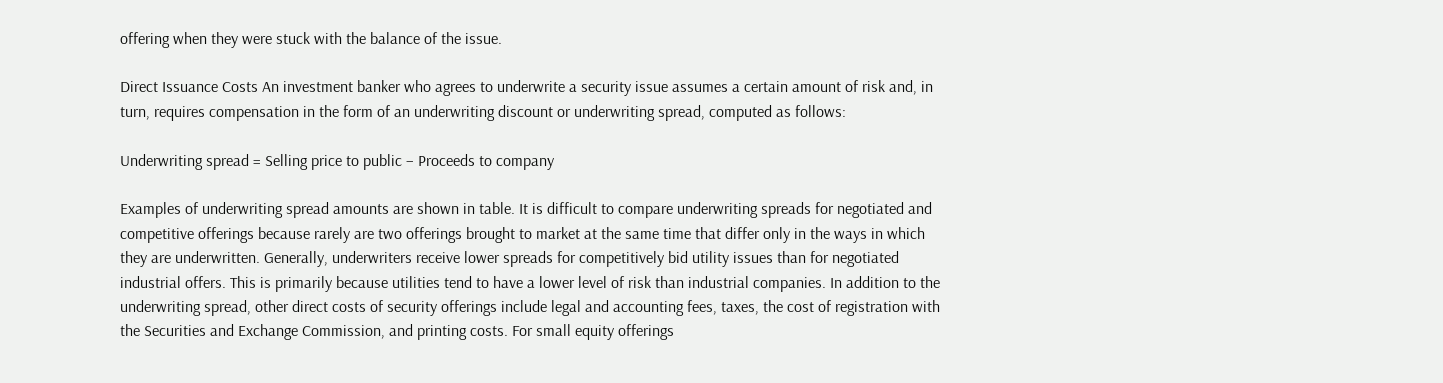offering when they were stuck with the balance of the issue.

Direct Issuance Costs An investment banker who agrees to underwrite a security issue assumes a certain amount of risk and, in turn, requires compensation in the form of an underwriting discount or underwriting spread, computed as follows:

Underwriting spread = Selling price to public – Proceeds to company

Examples of underwriting spread amounts are shown in table. It is difficult to compare underwriting spreads for negotiated and competitive offerings because rarely are two offerings brought to market at the same time that differ only in the ways in which they are underwritten. Generally, underwriters receive lower spreads for competitively bid utility issues than for negotiated industrial offers. This is primarily because utilities tend to have a lower level of risk than industrial companies. In addition to the underwriting spread, other direct costs of security offerings include legal and accounting fees, taxes, the cost of registration with the Securities and Exchange Commission, and printing costs. For small equity offerings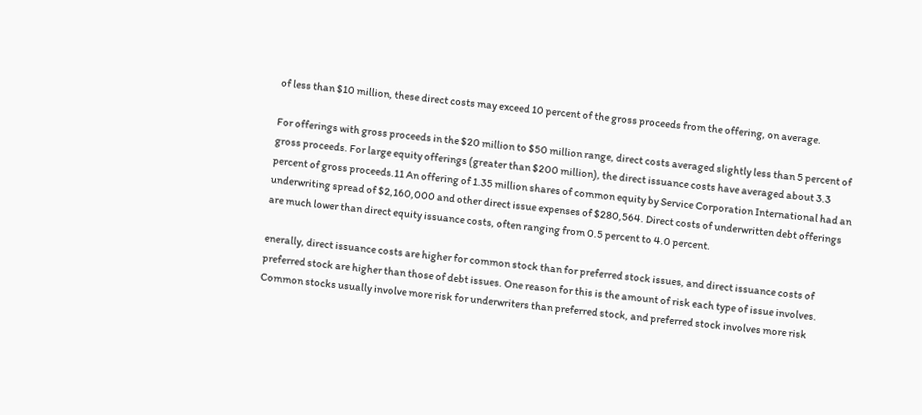of less than $10 million, these direct costs may exceed 10 percent of the gross proceeds from the offering, on average.

For offerings with gross proceeds in the $20 million to $50 million range, direct costs averaged slightly less than 5 percent of gross proceeds. For large equity offerings (greater than $200 million), the direct issuance costs have averaged about 3.3 percent of gross proceeds.11 An offering of 1.35 million shares of common equity by Service Corporation International had an underwriting spread of $2,160,000 and other direct issue expenses of $280,564. Direct costs of underwritten debt offerings are much lower than direct equity issuance costs, often ranging from 0.5 percent to 4.0 percent.

enerally, direct issuance costs are higher for common stock than for preferred stock issues, and direct issuance costs of preferred stock are higher than those of debt issues. One reason for this is the amount of risk each type of issue involves. Common stocks usually involve more risk for underwriters than preferred stock, and preferred stock involves more risk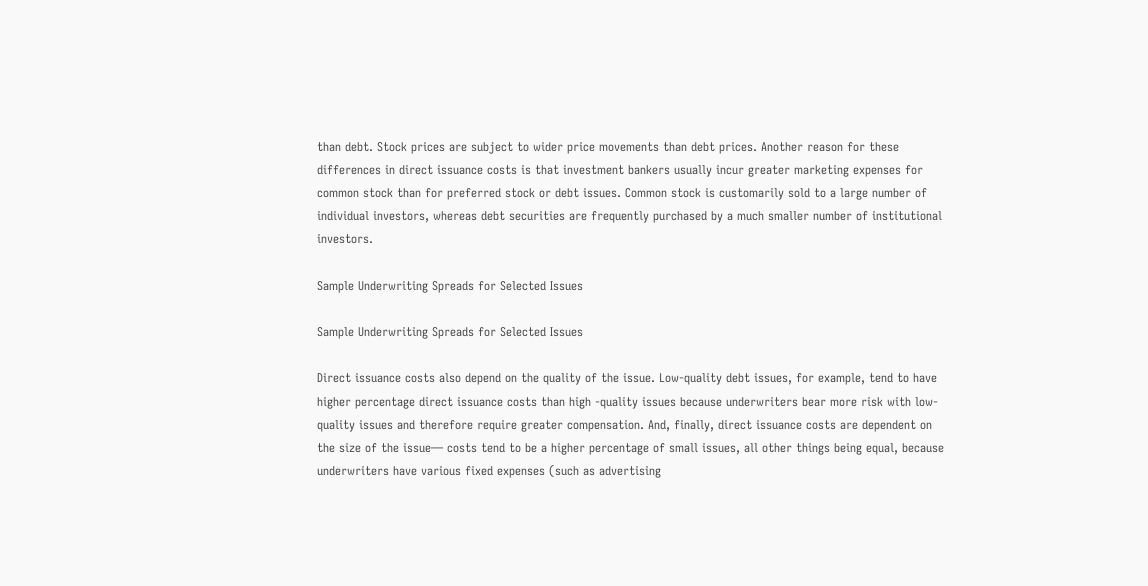than debt. Stock prices are subject to wider price movements than debt prices. Another reason for these differences in direct issuance costs is that investment bankers usually incur greater marketing expenses for common stock than for preferred stock or debt issues. Common stock is customarily sold to a large number of individual investors, whereas debt securities are frequently purchased by a much smaller number of institutional investors.

Sample Underwriting Spreads for Selected Issues

Sample Underwriting Spreads for Selected Issues

Direct issuance costs also depend on the quality of the issue. Low-quality debt issues, for example, tend to have higher percentage direct issuance costs than high -quality issues because underwriters bear more risk with low-quality issues and therefore require greater compensation. And, finally, direct issuance costs are dependent on the size of the issue— costs tend to be a higher percentage of small issues, all other things being equal, because underwriters have various fixed expenses (such as advertising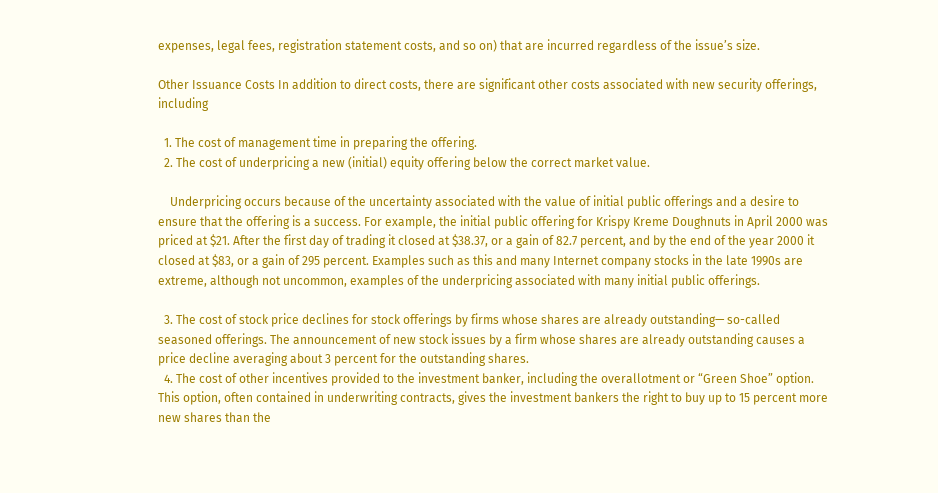expenses, legal fees, registration statement costs, and so on) that are incurred regardless of the issue’s size.

Other Issuance Costs In addition to direct costs, there are significant other costs associated with new security offerings, including

  1. The cost of management time in preparing the offering.
  2. The cost of underpricing a new (initial) equity offering below the correct market value.

    Underpricing occurs because of the uncertainty associated with the value of initial public offerings and a desire to ensure that the offering is a success. For example, the initial public offering for Krispy Kreme Doughnuts in April 2000 was priced at $21. After the first day of trading it closed at $38.37, or a gain of 82.7 percent, and by the end of the year 2000 it closed at $83, or a gain of 295 percent. Examples such as this and many Internet company stocks in the late 1990s are extreme, although not uncommon, examples of the underpricing associated with many initial public offerings.

  3. The cost of stock price declines for stock offerings by firms whose shares are already outstanding— so-called seasoned offerings. The announcement of new stock issues by a firm whose shares are already outstanding causes a price decline averaging about 3 percent for the outstanding shares.
  4. The cost of other incentives provided to the investment banker, including the overallotment or “Green Shoe” option. This option, often contained in underwriting contracts, gives the investment bankers the right to buy up to 15 percent more new shares than the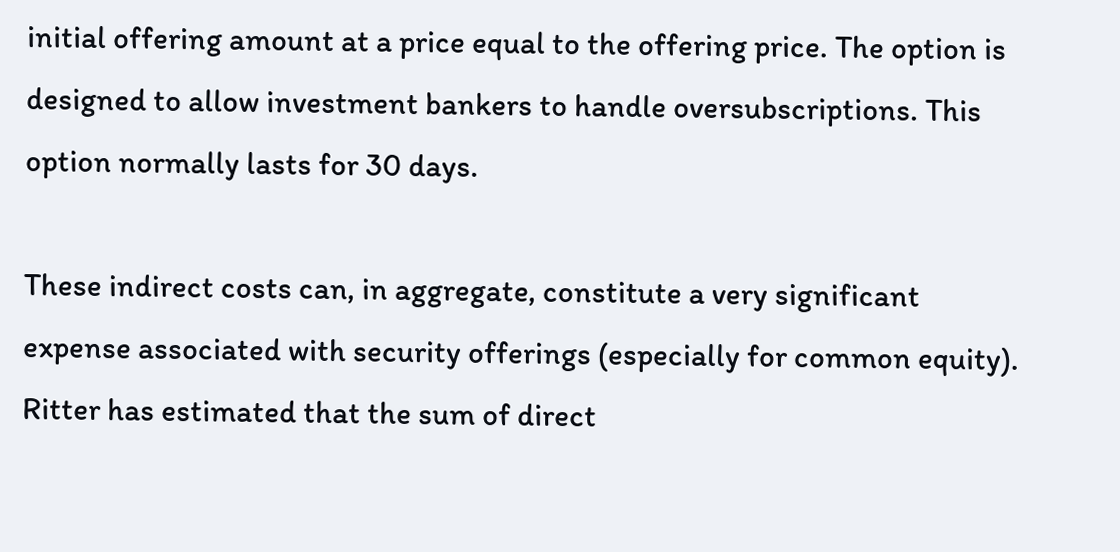initial offering amount at a price equal to the offering price. The option is designed to allow investment bankers to handle oversubscriptions. This option normally lasts for 30 days.

These indirect costs can, in aggregate, constitute a very significant expense associated with security offerings (especially for common equity). Ritter has estimated that the sum of direct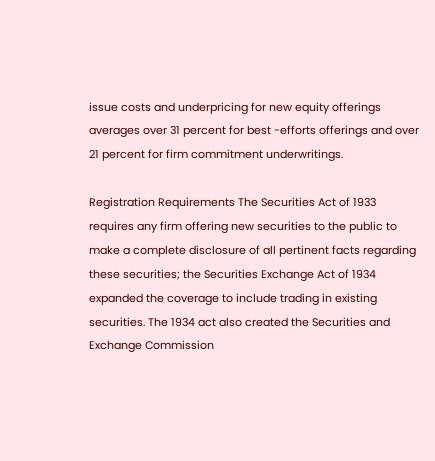issue costs and underpricing for new equity offerings averages over 31 percent for best -efforts offerings and over 21 percent for firm commitment underwritings.

Registration Requirements The Securities Act of 1933 requires any firm offering new securities to the public to make a complete disclosure of all pertinent facts regarding these securities; the Securities Exchange Act of 1934 expanded the coverage to include trading in existing securities. The 1934 act also created the Securities and Exchange Commission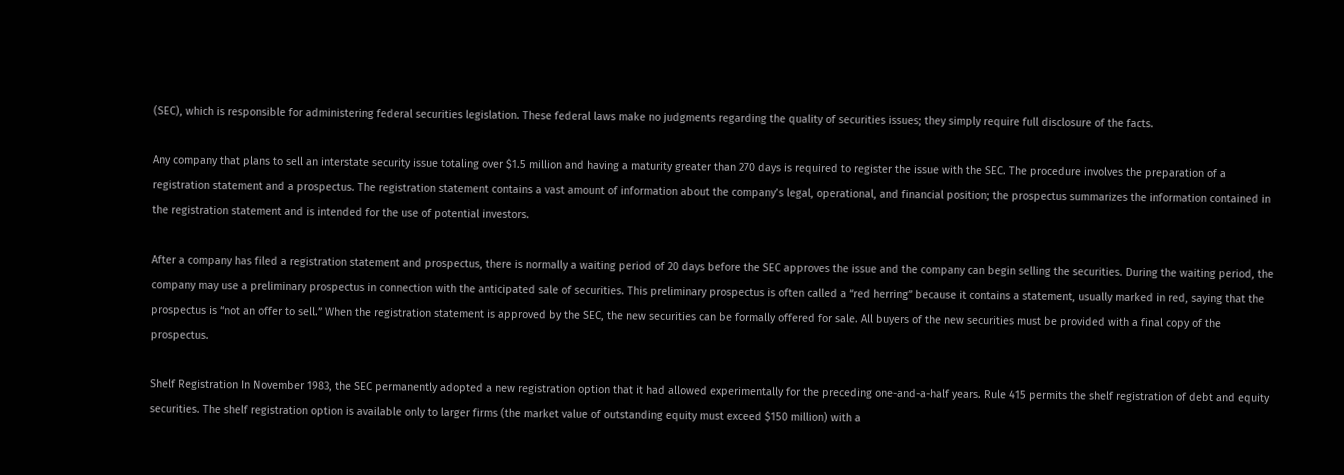(SEC), which is responsible for administering federal securities legislation. These federal laws make no judgments regarding the quality of securities issues; they simply require full disclosure of the facts.

Any company that plans to sell an interstate security issue totaling over $1.5 million and having a maturity greater than 270 days is required to register the issue with the SEC. The procedure involves the preparation of a registration statement and a prospectus. The registration statement contains a vast amount of information about the company’s legal, operational, and financial position; the prospectus summarizes the information contained in the registration statement and is intended for the use of potential investors.

After a company has filed a registration statement and prospectus, there is normally a waiting period of 20 days before the SEC approves the issue and the company can begin selling the securities. During the waiting period, the company may use a preliminary prospectus in connection with the anticipated sale of securities. This preliminary prospectus is often called a “red herring” because it contains a statement, usually marked in red, saying that the prospectus is “not an offer to sell.” When the registration statement is approved by the SEC, the new securities can be formally offered for sale. All buyers of the new securities must be provided with a final copy of the prospectus.

Shelf Registration In November 1983, the SEC permanently adopted a new registration option that it had allowed experimentally for the preceding one-and-a-half years. Rule 415 permits the shelf registration of debt and equity securities. The shelf registration option is available only to larger firms (the market value of outstanding equity must exceed $150 million) with a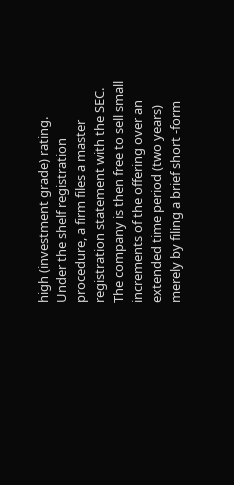high (investment grade) rating. Under the shelf registration procedure, a firm files a master registration statement with the SEC. The company is then free to sell small increments of the offering over an extended time period (two years) merely by filing a brief short -form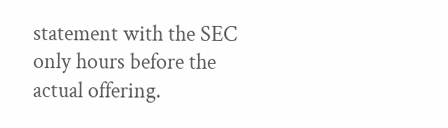statement with the SEC only hours before the actual offering.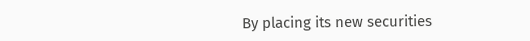By placing its new securities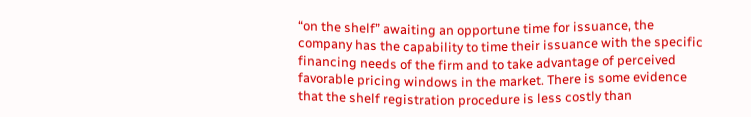“on the shelf” awaiting an opportune time for issuance, the company has the capability to time their issuance with the specific financing needs of the firm and to take advantage of perceived favorable pricing windows in the market. There is some evidence that the shelf registration procedure is less costly than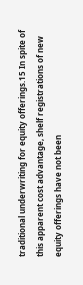traditional underwriting for equity offerings.15 In spite of this apparent cost advantage, shelf registrations of new equity offerings have not been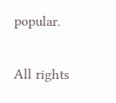popular.

All rights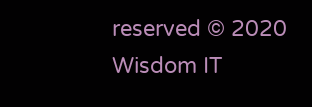reserved © 2020 Wisdom IT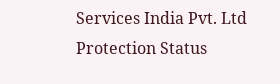Services India Pvt. Ltd Protection Status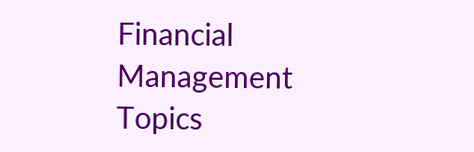Financial Management Topics